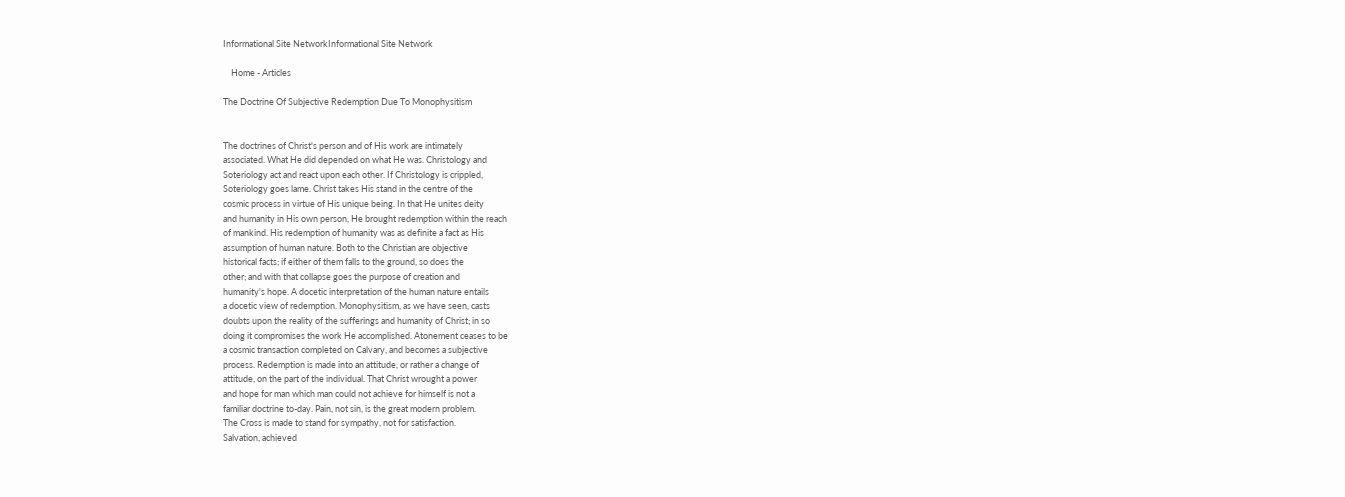Informational Site NetworkInformational Site Network

    Home - Articles

The Doctrine Of Subjective Redemption Due To Monophysitism


The doctrines of Christ's person and of His work are intimately
associated. What He did depended on what He was. Christology and
Soteriology act and react upon each other. If Christology is crippled,
Soteriology goes lame. Christ takes His stand in the centre of the
cosmic process in virtue of His unique being. In that He unites deity
and humanity in His own person, He brought redemption within the reach
of mankind. His redemption of humanity was as definite a fact as His
assumption of human nature. Both to the Christian are objective
historical facts; if either of them falls to the ground, so does the
other; and with that collapse goes the purpose of creation and
humanity's hope. A docetic interpretation of the human nature entails
a docetic view of redemption. Monophysitism, as we have seen, casts
doubts upon the reality of the sufferings and humanity of Christ; in so
doing it compromises the work He accomplished. Atonement ceases to be
a cosmic transaction completed on Calvary, and becomes a subjective
process. Redemption is made into an attitude, or rather a change of
attitude, on the part of the individual. That Christ wrought a power
and hope for man which man could not achieve for himself is not a
familiar doctrine to-day. Pain, not sin, is the great modern problem.
The Cross is made to stand for sympathy, not for satisfaction.
Salvation, achieved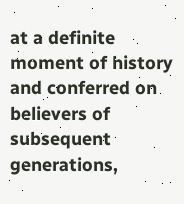at a definite moment of history and conferred on
believers of subsequent generations,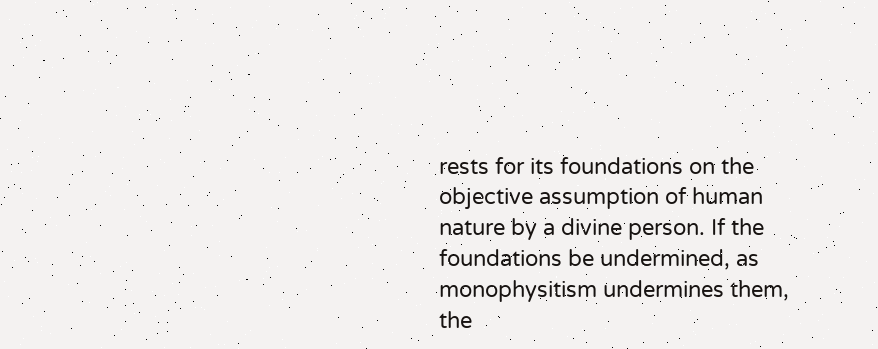rests for its foundations on the
objective assumption of human nature by a divine person. If the
foundations be undermined, as monophysitism undermines them, the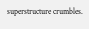superstructure crumbles.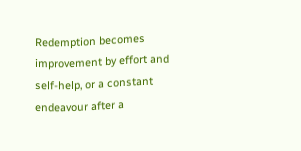Redemption becomes improvement by effort and
self-help, or a constant endeavour after a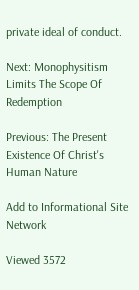private ideal of conduct.

Next: Monophysitism Limits The Scope Of Redemption

Previous: The Present Existence Of Christ's Human Nature

Add to Informational Site Network

Viewed 3572